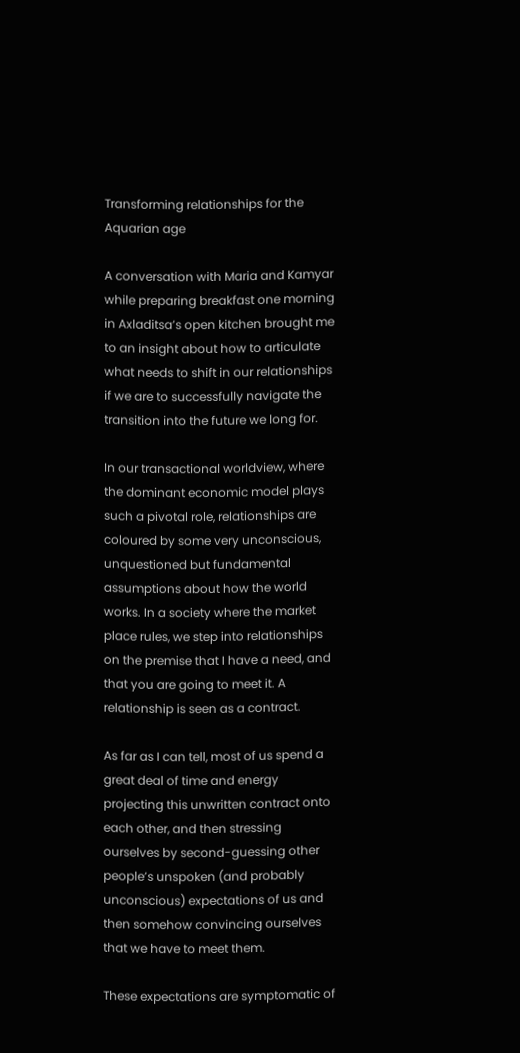Transforming relationships for the Aquarian age

A conversation with Maria and Kamyar while preparing breakfast one morning in Axladitsa’s open kitchen brought me to an insight about how to articulate what needs to shift in our relationships if we are to successfully navigate the transition into the future we long for.

In our transactional worldview, where the dominant economic model plays such a pivotal role, relationships are coloured by some very unconscious, unquestioned but fundamental assumptions about how the world works. In a society where the market place rules, we step into relationships on the premise that I have a need, and that you are going to meet it. A relationship is seen as a contract.

As far as I can tell, most of us spend a great deal of time and energy projecting this unwritten contract onto each other, and then stressing ourselves by second-guessing other people’s unspoken (and probably unconscious) expectations of us and then somehow convincing ourselves that we have to meet them.

These expectations are symptomatic of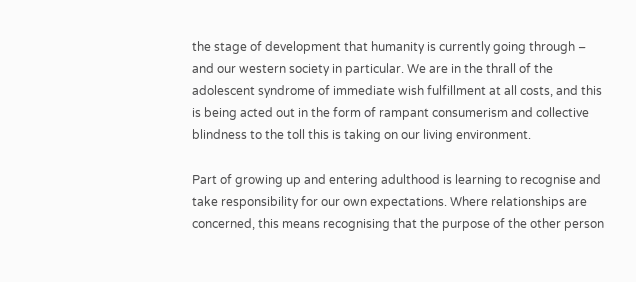the stage of development that humanity is currently going through – and our western society in particular. We are in the thrall of the adolescent syndrome of immediate wish fulfillment at all costs, and this is being acted out in the form of rampant consumerism and collective blindness to the toll this is taking on our living environment.

Part of growing up and entering adulthood is learning to recognise and take responsibility for our own expectations. Where relationships are concerned, this means recognising that the purpose of the other person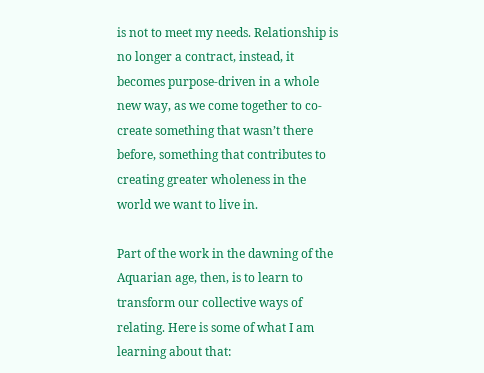is not to meet my needs. Relationship is no longer a contract, instead, it becomes purpose-driven in a whole new way, as we come together to co-create something that wasn’t there before, something that contributes to creating greater wholeness in the world we want to live in.

Part of the work in the dawning of the Aquarian age, then, is to learn to transform our collective ways of relating. Here is some of what I am learning about that: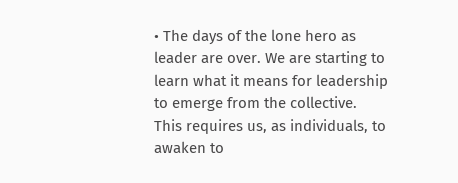• The days of the lone hero as leader are over. We are starting to learn what it means for leadership to emerge from the collective. This requires us, as individuals, to awaken to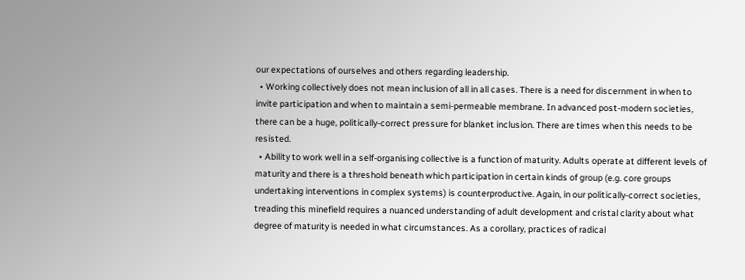our expectations of ourselves and others regarding leadership.
  • Working collectively does not mean inclusion of all in all cases. There is a need for discernment in when to invite participation and when to maintain a semi-permeable membrane. In advanced post-modern societies, there can be a huge, politically-correct pressure for blanket inclusion. There are times when this needs to be resisted.
  • Ability to work well in a self-organising collective is a function of maturity. Adults operate at different levels of maturity and there is a threshold beneath which participation in certain kinds of group (e.g. core groups undertaking interventions in complex systems) is counterproductive. Again, in our politically-correct societies, treading this minefield requires a nuanced understanding of adult development and cristal clarity about what degree of maturity is needed in what circumstances. As a corollary, practices of radical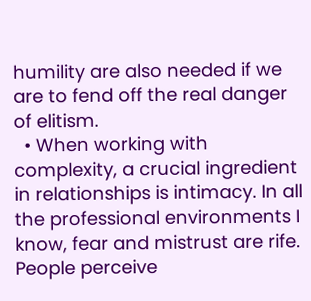humility are also needed if we are to fend off the real danger of elitism.
  • When working with complexity, a crucial ingredient in relationships is intimacy. In all the professional environments I know, fear and mistrust are rife. People perceive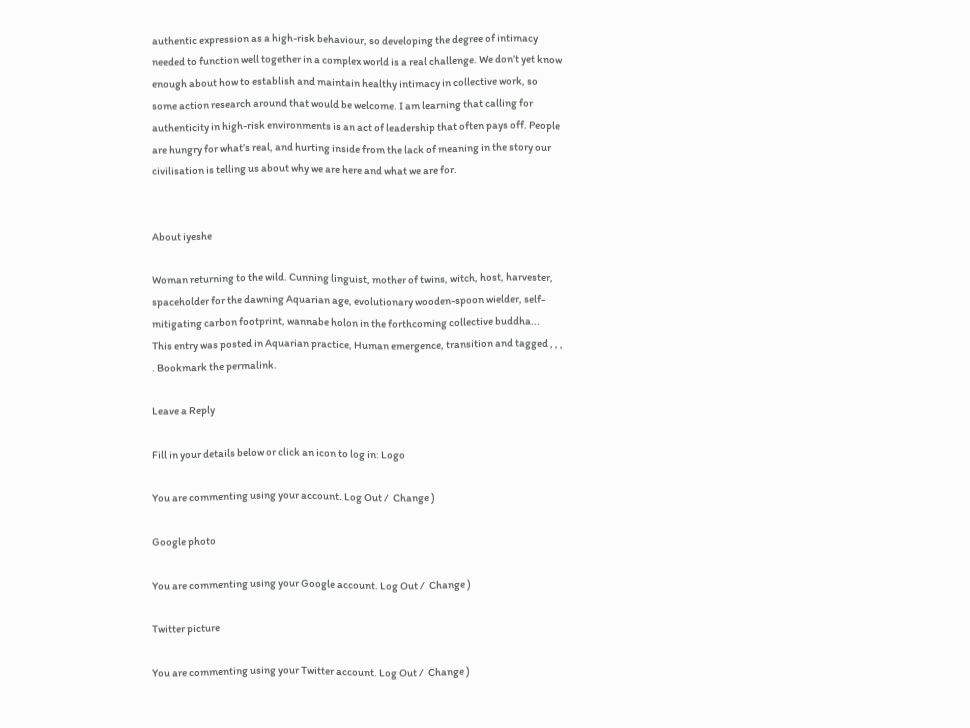authentic expression as a high-risk behaviour, so developing the degree of intimacy needed to function well together in a complex world is a real challenge. We don’t yet know enough about how to establish and maintain healthy intimacy in collective work, so some action research around that would be welcome. I am learning that calling for authenticity in high-risk environments is an act of leadership that often pays off. People are hungry for what’s real, and hurting inside from the lack of meaning in the story our civilisation is telling us about why we are here and what we are for.


About iyeshe

Woman returning to the wild. Cunning linguist, mother of twins, witch, host, harvester, spaceholder for the dawning Aquarian age, evolutionary wooden-spoon wielder, self-mitigating carbon footprint, wannabe holon in the forthcoming collective buddha...
This entry was posted in Aquarian practice, Human emergence, transition and tagged , , , . Bookmark the permalink.

Leave a Reply

Fill in your details below or click an icon to log in: Logo

You are commenting using your account. Log Out /  Change )

Google photo

You are commenting using your Google account. Log Out /  Change )

Twitter picture

You are commenting using your Twitter account. Log Out /  Change )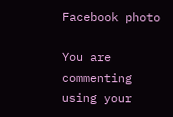Facebook photo

You are commenting using your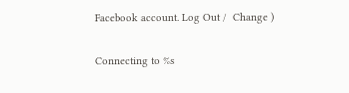Facebook account. Log Out /  Change )

Connecting to %s